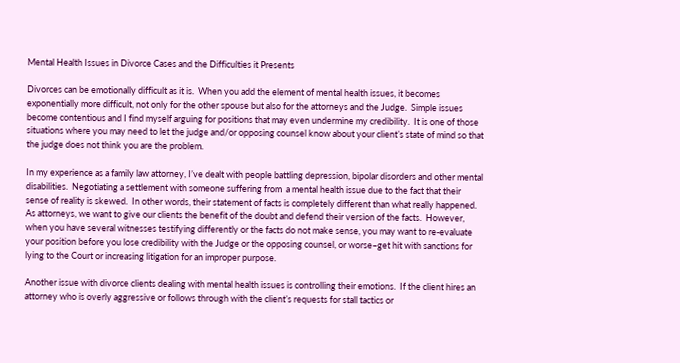Mental Health Issues in Divorce Cases and the Difficulties it Presents

Divorces can be emotionally difficult as it is.  When you add the element of mental health issues, it becomes exponentially more difficult, not only for the other spouse but also for the attorneys and the Judge.  Simple issues become contentious and I find myself arguing for positions that may even undermine my credibility.  It is one of those situations where you may need to let the judge and/or opposing counsel know about your client’s state of mind so that the judge does not think you are the problem.

In my experience as a family law attorney, I’ve dealt with people battling depression, bipolar disorders and other mental disabilities.  Negotiating a settlement with someone suffering from  a mental health issue due to the fact that their sense of reality is skewed.  In other words, their statement of facts is completely different than what really happened.  As attorneys, we want to give our clients the benefit of the doubt and defend their version of the facts.  However, when you have several witnesses testifying differently or the facts do not make sense, you may want to re-evaluate your position before you lose credibility with the Judge or the opposing counsel, or worse–get hit with sanctions for lying to the Court or increasing litigation for an improper purpose.

Another issue with divorce clients dealing with mental health issues is controlling their emotions.  If the client hires an attorney who is overly aggressive or follows through with the client’s requests for stall tactics or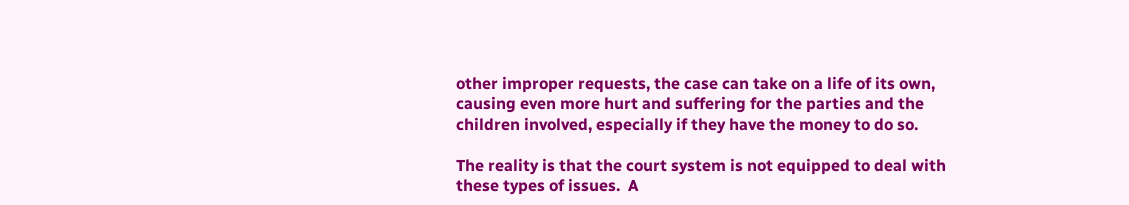other improper requests, the case can take on a life of its own, causing even more hurt and suffering for the parties and the children involved, especially if they have the money to do so.

The reality is that the court system is not equipped to deal with these types of issues.  A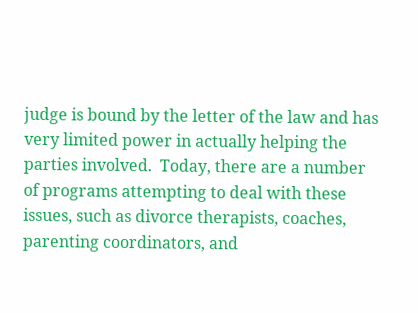judge is bound by the letter of the law and has very limited power in actually helping the parties involved.  Today, there are a number of programs attempting to deal with these issues, such as divorce therapists, coaches, parenting coordinators, and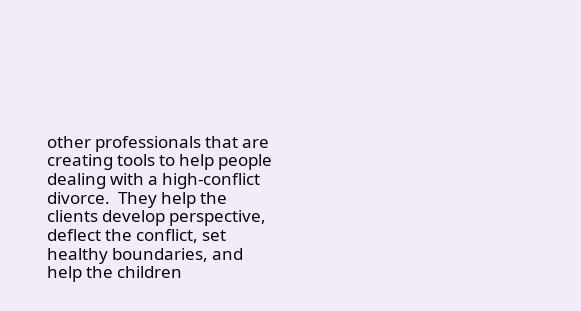other professionals that are creating tools to help people dealing with a high-conflict divorce.  They help the clients develop perspective, deflect the conflict, set healthy boundaries, and help the children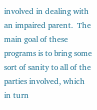involved in dealing with an impaired parent.  The main goal of these programs is to bring some sort of sanity to all of the parties involved, which in turn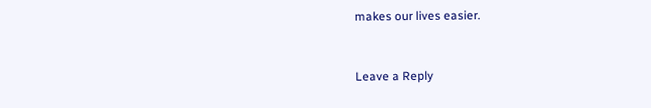makes our lives easier.


Leave a Reply